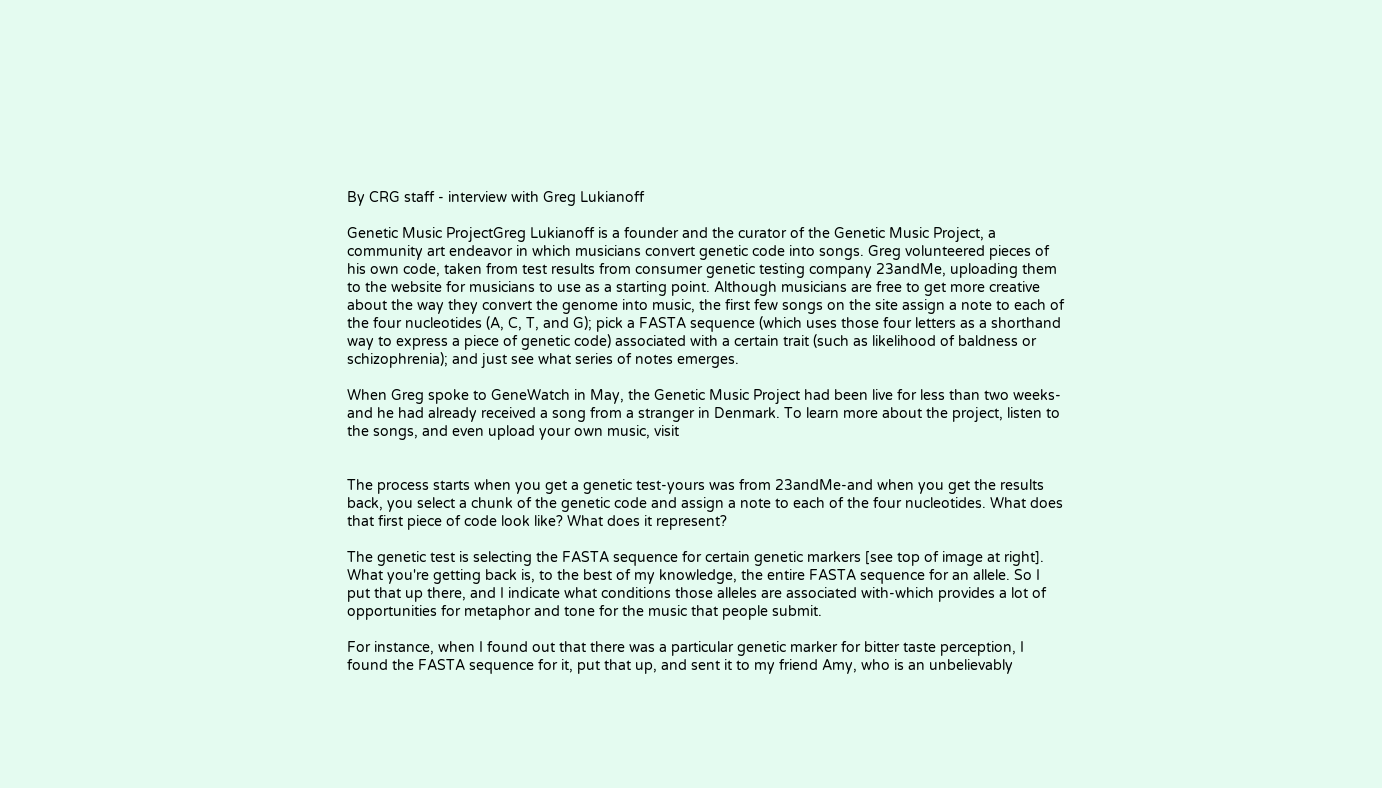By CRG staff - interview with Greg Lukianoff

Genetic Music ProjectGreg Lukianoff is a founder and the curator of the Genetic Music Project, a community art endeavor in which musicians convert genetic code into songs. Greg volunteered pieces of his own code, taken from test results from consumer genetic testing company 23andMe, uploading them to the website for musicians to use as a starting point. Although musicians are free to get more creative about the way they convert the genome into music, the first few songs on the site assign a note to each of the four nucleotides (A, C, T, and G); pick a FASTA sequence (which uses those four letters as a shorthand way to express a piece of genetic code) associated with a certain trait (such as likelihood of baldness or schizophrenia); and just see what series of notes emerges.

When Greg spoke to GeneWatch in May, the Genetic Music Project had been live for less than two weeks-and he had already received a song from a stranger in Denmark. To learn more about the project, listen to the songs, and even upload your own music, visit


The process starts when you get a genetic test-yours was from 23andMe-and when you get the results back, you select a chunk of the genetic code and assign a note to each of the four nucleotides. What does that first piece of code look like? What does it represent?

The genetic test is selecting the FASTA sequence for certain genetic markers [see top of image at right]. What you're getting back is, to the best of my knowledge, the entire FASTA sequence for an allele. So I put that up there, and I indicate what conditions those alleles are associated with-which provides a lot of opportunities for metaphor and tone for the music that people submit.

For instance, when I found out that there was a particular genetic marker for bitter taste perception, I found the FASTA sequence for it, put that up, and sent it to my friend Amy, who is an unbelievably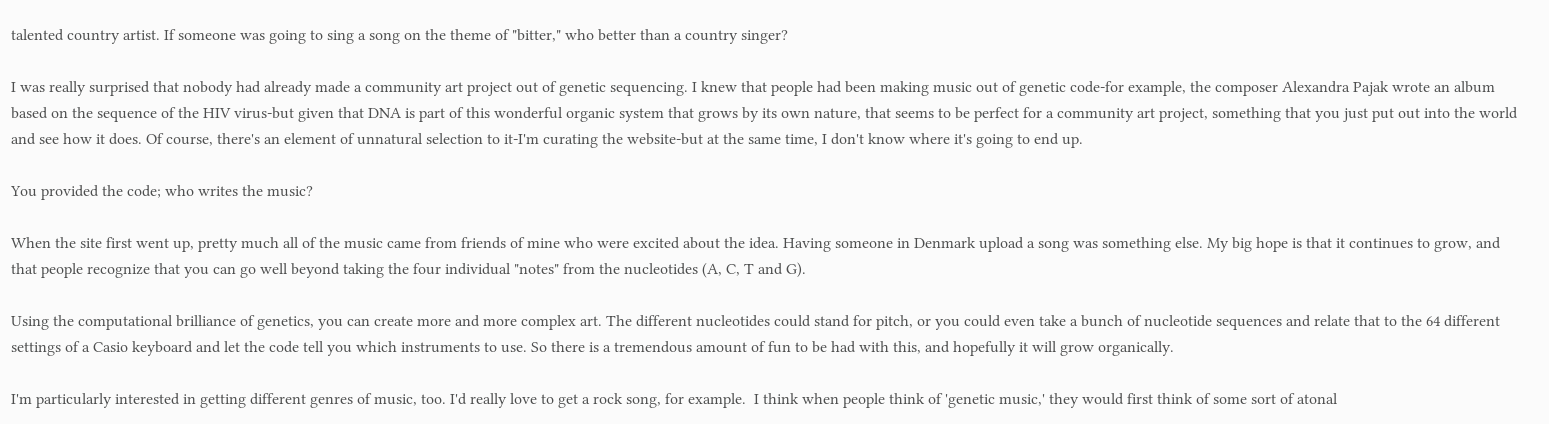talented country artist. If someone was going to sing a song on the theme of "bitter," who better than a country singer?

I was really surprised that nobody had already made a community art project out of genetic sequencing. I knew that people had been making music out of genetic code-for example, the composer Alexandra Pajak wrote an album based on the sequence of the HIV virus-but given that DNA is part of this wonderful organic system that grows by its own nature, that seems to be perfect for a community art project, something that you just put out into the world and see how it does. Of course, there's an element of unnatural selection to it-I'm curating the website-but at the same time, I don't know where it's going to end up.

You provided the code; who writes the music?

When the site first went up, pretty much all of the music came from friends of mine who were excited about the idea. Having someone in Denmark upload a song was something else. My big hope is that it continues to grow, and that people recognize that you can go well beyond taking the four individual "notes" from the nucleotides (A, C, T and G).

Using the computational brilliance of genetics, you can create more and more complex art. The different nucleotides could stand for pitch, or you could even take a bunch of nucleotide sequences and relate that to the 64 different settings of a Casio keyboard and let the code tell you which instruments to use. So there is a tremendous amount of fun to be had with this, and hopefully it will grow organically.

I'm particularly interested in getting different genres of music, too. I'd really love to get a rock song, for example.  I think when people think of 'genetic music,' they would first think of some sort of atonal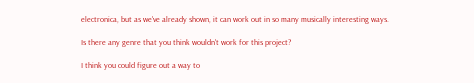electronica, but as we've already shown, it can work out in so many musically interesting ways.

Is there any genre that you think wouldn't work for this project?

I think you could figure out a way to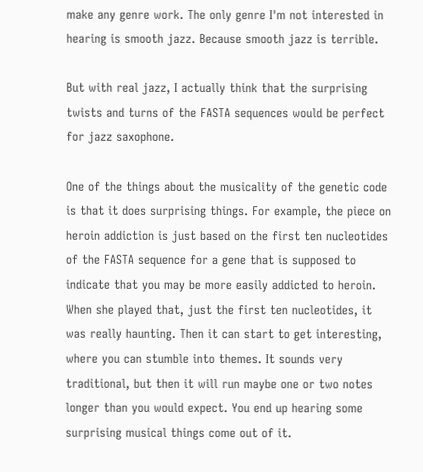make any genre work. The only genre I'm not interested in hearing is smooth jazz. Because smooth jazz is terrible.

But with real jazz, I actually think that the surprising twists and turns of the FASTA sequences would be perfect for jazz saxophone.

One of the things about the musicality of the genetic code is that it does surprising things. For example, the piece on heroin addiction is just based on the first ten nucleotides of the FASTA sequence for a gene that is supposed to indicate that you may be more easily addicted to heroin. When she played that, just the first ten nucleotides, it was really haunting. Then it can start to get interesting, where you can stumble into themes. It sounds very traditional, but then it will run maybe one or two notes longer than you would expect. You end up hearing some surprising musical things come out of it.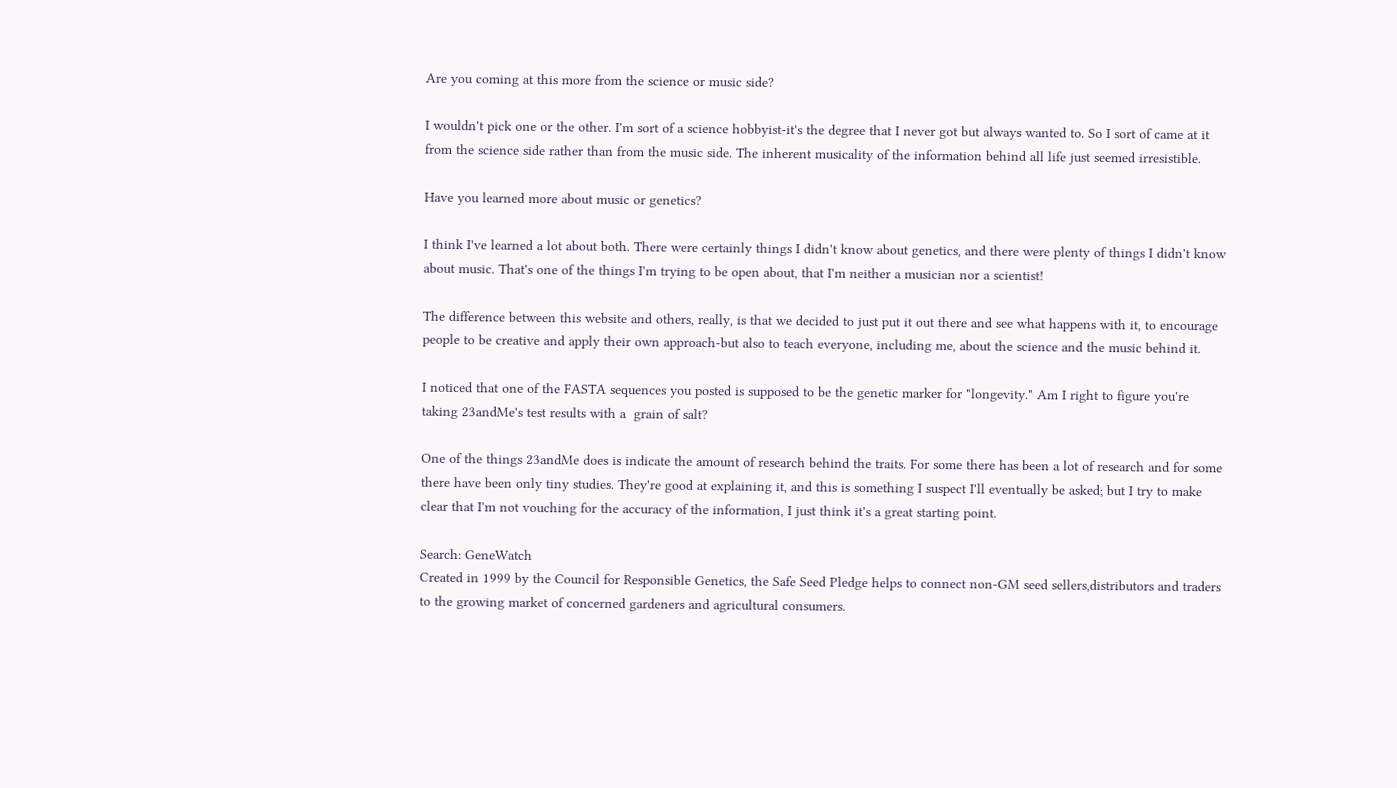Are you coming at this more from the science or music side?

I wouldn't pick one or the other. I'm sort of a science hobbyist-it's the degree that I never got but always wanted to. So I sort of came at it from the science side rather than from the music side. The inherent musicality of the information behind all life just seemed irresistible.

Have you learned more about music or genetics?

I think I've learned a lot about both. There were certainly things I didn't know about genetics, and there were plenty of things I didn't know about music. That's one of the things I'm trying to be open about, that I'm neither a musician nor a scientist!

The difference between this website and others, really, is that we decided to just put it out there and see what happens with it, to encourage people to be creative and apply their own approach-but also to teach everyone, including me, about the science and the music behind it.

I noticed that one of the FASTA sequences you posted is supposed to be the genetic marker for "longevity." Am I right to figure you're taking 23andMe's test results with a  grain of salt?

One of the things 23andMe does is indicate the amount of research behind the traits. For some there has been a lot of research and for some there have been only tiny studies. They're good at explaining it, and this is something I suspect I'll eventually be asked; but I try to make clear that I'm not vouching for the accuracy of the information, I just think it's a great starting point.

Search: GeneWatch
Created in 1999 by the Council for Responsible Genetics, the Safe Seed Pledge helps to connect non-GM seed sellers,distributors and traders to the growing market of concerned gardeners and agricultural consumers.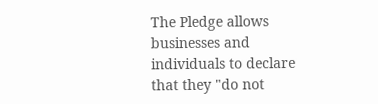The Pledge allows businesses and individuals to declare that they "do not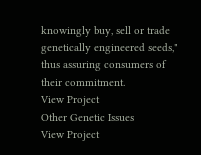knowingly buy, sell or trade genetically engineered seeds," thus assuring consumers of their commitment.
View Project
Other Genetic Issues
View Project